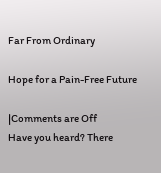Far From Ordinary

Hope for a Pain-Free Future

|Comments are Off
Have you heard? There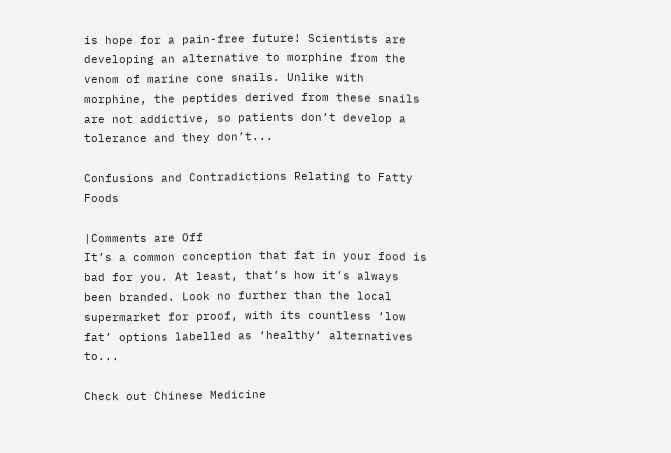is hope for a pain-free future! Scientists are developing an alternative to morphine from the venom of marine cone snails. Unlike with morphine, the peptides derived from these snails are not addictive, so patients don’t develop a tolerance and they don’t...

Confusions and Contradictions Relating to Fatty Foods

|Comments are Off
It’s a common conception that fat in your food is bad for you. At least, that’s how it’s always been branded. Look no further than the local supermarket for proof, with its countless ‘low fat’ options labelled as ‘healthy‘ alternatives to...

Check out Chinese Medicine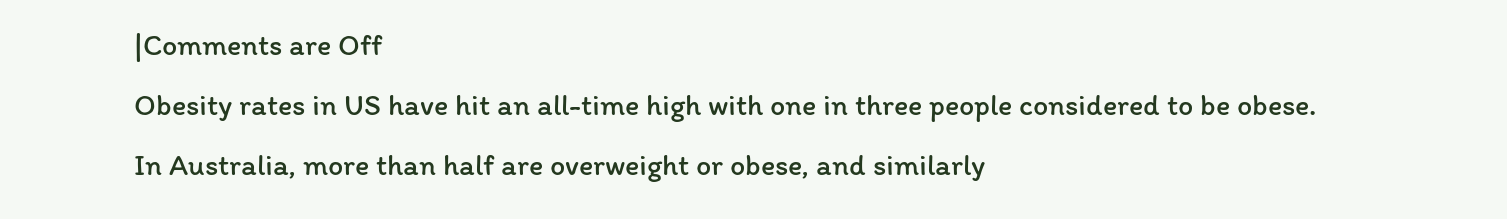|Comments are Off
Obesity rates in US have hit an all-time high with one in three people considered to be obese. In Australia, more than half are overweight or obese, and similarly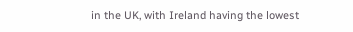in the UK, with Ireland having the lowest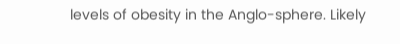levels of obesity in the Anglo-sphere. Likely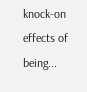knock-on effects of being...